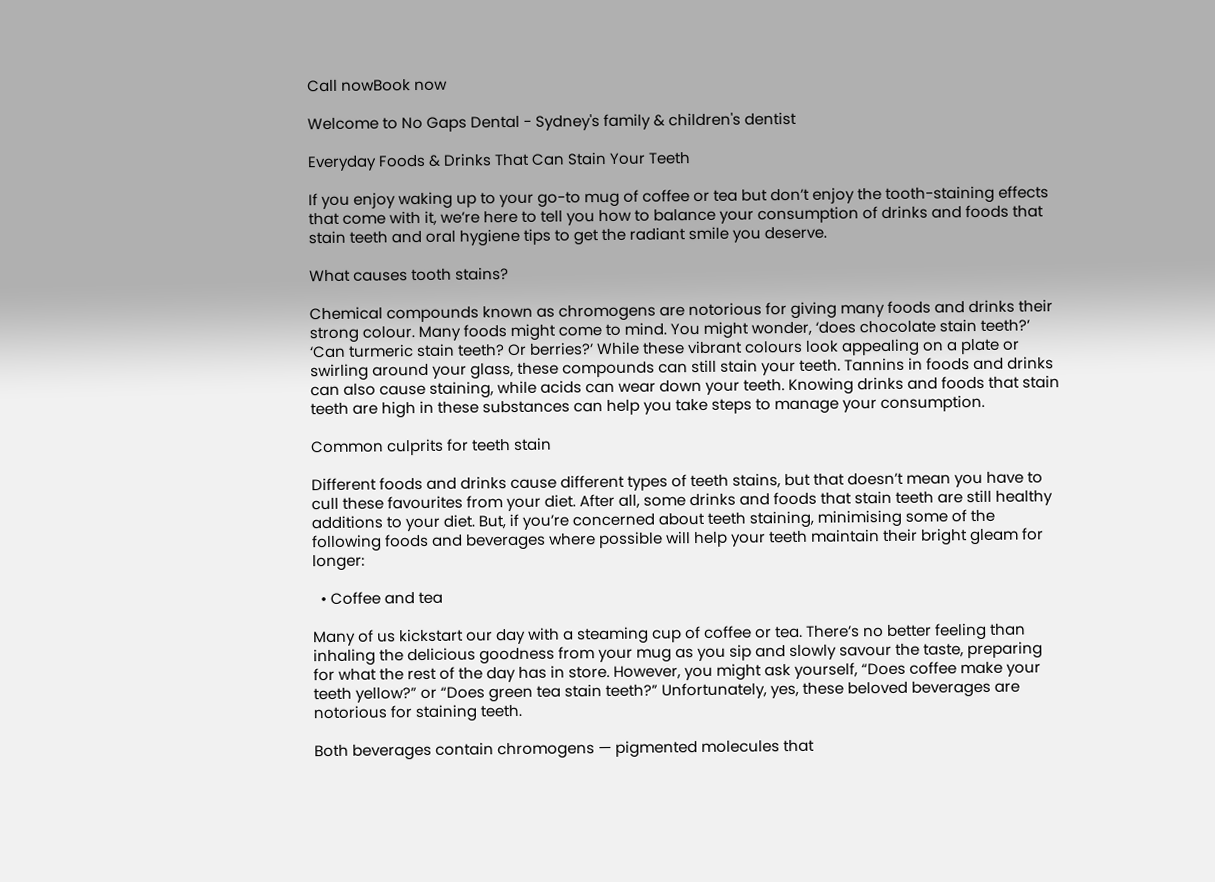Call nowBook now

Welcome to No Gaps Dental - Sydney's family & children's dentist

Everyday Foods & Drinks That Can Stain Your Teeth

If you enjoy waking up to your go-to mug of coffee or tea but don’t enjoy the tooth-staining effects that come with it, we’re here to tell you how to balance your consumption of drinks and foods that stain teeth and oral hygiene tips to get the radiant smile you deserve.

What causes tooth stains?

Chemical compounds known as chromogens are notorious for giving many foods and drinks their strong colour. Many foods might come to mind. You might wonder, ‘does chocolate stain teeth?’ ‘Can turmeric stain teeth? Or berries?’ While these vibrant colours look appealing on a plate or swirling around your glass, these compounds can still stain your teeth. Tannins in foods and drinks can also cause staining, while acids can wear down your teeth. Knowing drinks and foods that stain teeth are high in these substances can help you take steps to manage your consumption.

Common culprits for teeth stain

Different foods and drinks cause different types of teeth stains, but that doesn’t mean you have to cull these favourites from your diet. After all, some drinks and foods that stain teeth are still healthy additions to your diet. But, if you’re concerned about teeth staining, minimising some of the following foods and beverages where possible will help your teeth maintain their bright gleam for longer:

  • Coffee and tea

Many of us kickstart our day with a steaming cup of coffee or tea. There’s no better feeling than inhaling the delicious goodness from your mug as you sip and slowly savour the taste, preparing for what the rest of the day has in store. However, you might ask yourself, “Does coffee make your teeth yellow?” or “Does green tea stain teeth?” Unfortunately, yes, these beloved beverages are notorious for staining teeth.

Both beverages contain chromogens — pigmented molecules that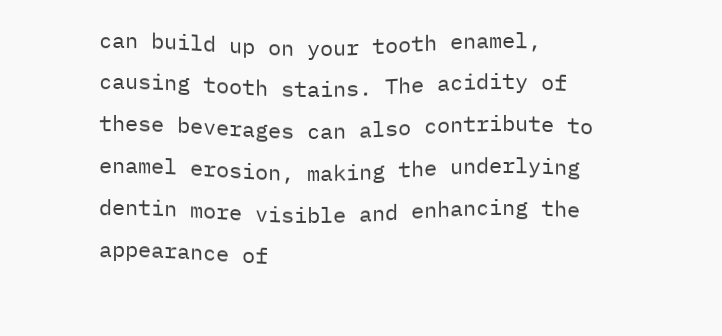can build up on your tooth enamel, causing tooth stains. The acidity of these beverages can also contribute to enamel erosion, making the underlying dentin more visible and enhancing the appearance of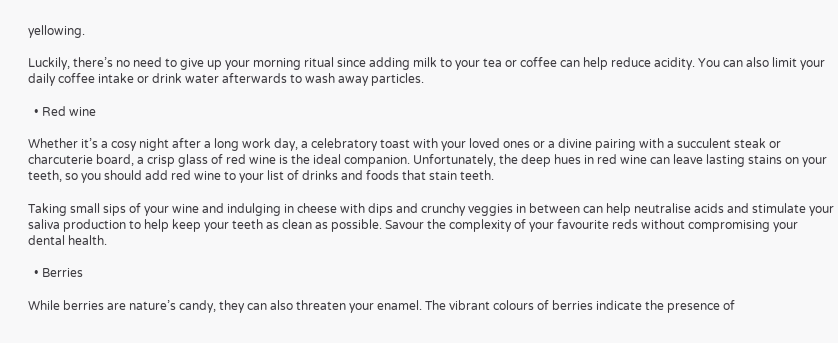yellowing.

Luckily, there’s no need to give up your morning ritual since adding milk to your tea or coffee can help reduce acidity. You can also limit your daily coffee intake or drink water afterwards to wash away particles.

  • Red wine

Whether it’s a cosy night after a long work day, a celebratory toast with your loved ones or a divine pairing with a succulent steak or charcuterie board, a crisp glass of red wine is the ideal companion. Unfortunately, the deep hues in red wine can leave lasting stains on your teeth, so you should add red wine to your list of drinks and foods that stain teeth.

Taking small sips of your wine and indulging in cheese with dips and crunchy veggies in between can help neutralise acids and stimulate your saliva production to help keep your teeth as clean as possible. Savour the complexity of your favourite reds without compromising your dental health.

  • Berries

While berries are nature’s candy, they can also threaten your enamel. The vibrant colours of berries indicate the presence of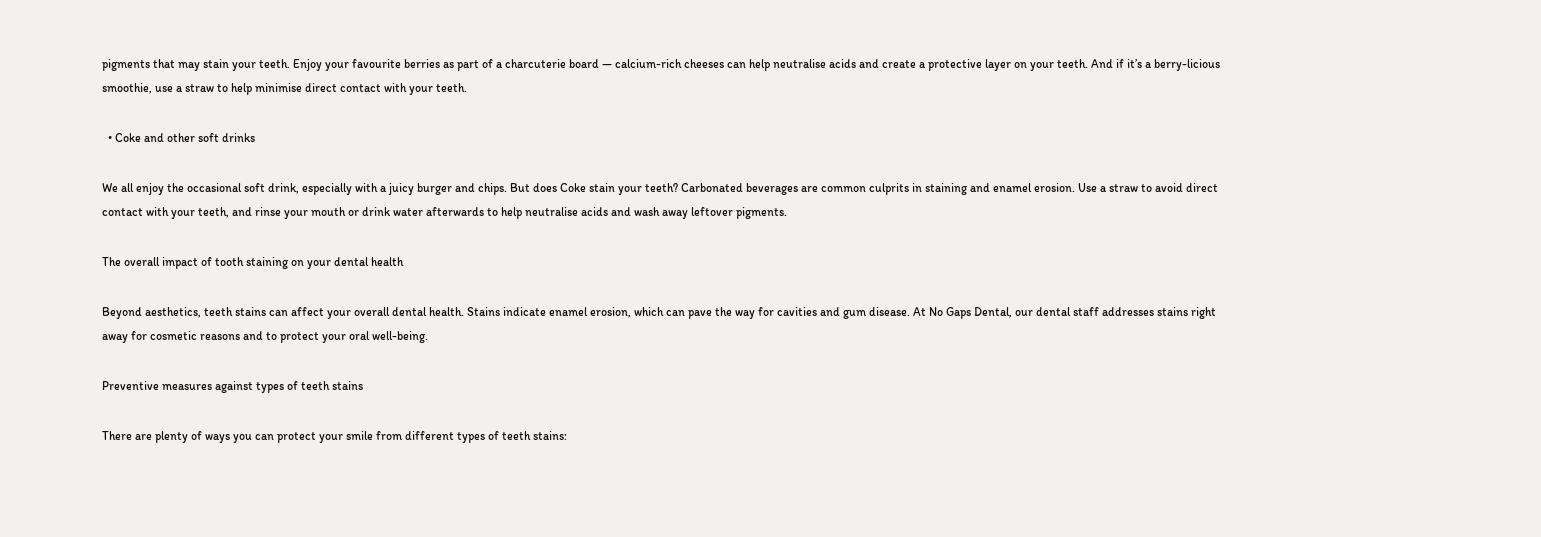pigments that may stain your teeth. Enjoy your favourite berries as part of a charcuterie board — calcium-rich cheeses can help neutralise acids and create a protective layer on your teeth. And if it’s a berry-licious smoothie, use a straw to help minimise direct contact with your teeth.

  • Coke and other soft drinks

We all enjoy the occasional soft drink, especially with a juicy burger and chips. But does Coke stain your teeth? Carbonated beverages are common culprits in staining and enamel erosion. Use a straw to avoid direct contact with your teeth, and rinse your mouth or drink water afterwards to help neutralise acids and wash away leftover pigments.

The overall impact of tooth staining on your dental health

Beyond aesthetics, teeth stains can affect your overall dental health. Stains indicate enamel erosion, which can pave the way for cavities and gum disease. At No Gaps Dental, our dental staff addresses stains right away for cosmetic reasons and to protect your oral well-being.

Preventive measures against types of teeth stains

There are plenty of ways you can protect your smile from different types of teeth stains: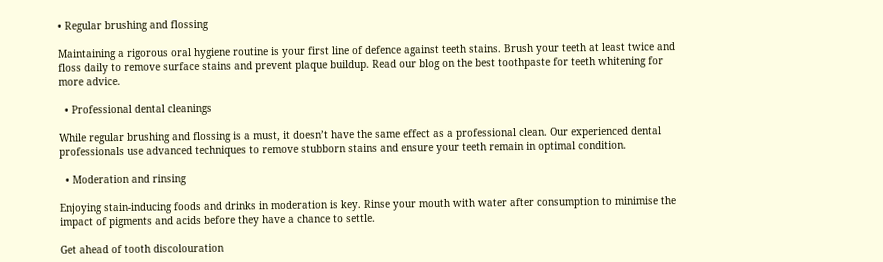• Regular brushing and flossing

Maintaining a rigorous oral hygiene routine is your first line of defence against teeth stains. Brush your teeth at least twice and floss daily to remove surface stains and prevent plaque buildup. Read our blog on the best toothpaste for teeth whitening for more advice.

  • Professional dental cleanings

While regular brushing and flossing is a must, it doesn’t have the same effect as a professional clean. Our experienced dental professionals use advanced techniques to remove stubborn stains and ensure your teeth remain in optimal condition.

  • Moderation and rinsing

Enjoying stain-inducing foods and drinks in moderation is key. Rinse your mouth with water after consumption to minimise the impact of pigments and acids before they have a chance to settle.

Get ahead of tooth discolouration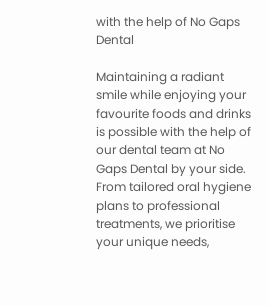with the help of No Gaps Dental

Maintaining a radiant smile while enjoying your favourite foods and drinks is possible with the help of our dental team at No Gaps Dental by your side. From tailored oral hygiene plans to professional treatments, we prioritise your unique needs,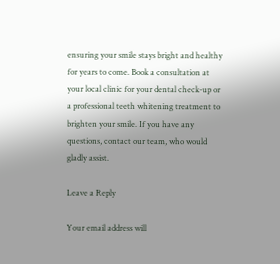ensuring your smile stays bright and healthy for years to come. Book a consultation at your local clinic for your dental check-up or a professional teeth whitening treatment to brighten your smile. If you have any questions, contact our team, who would gladly assist.

Leave a Reply

Your email address will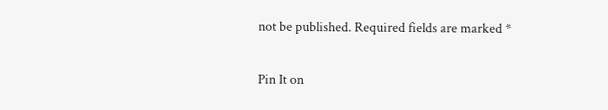not be published. Required fields are marked *

Pin It on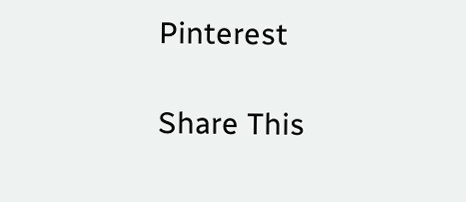Pinterest

Share This